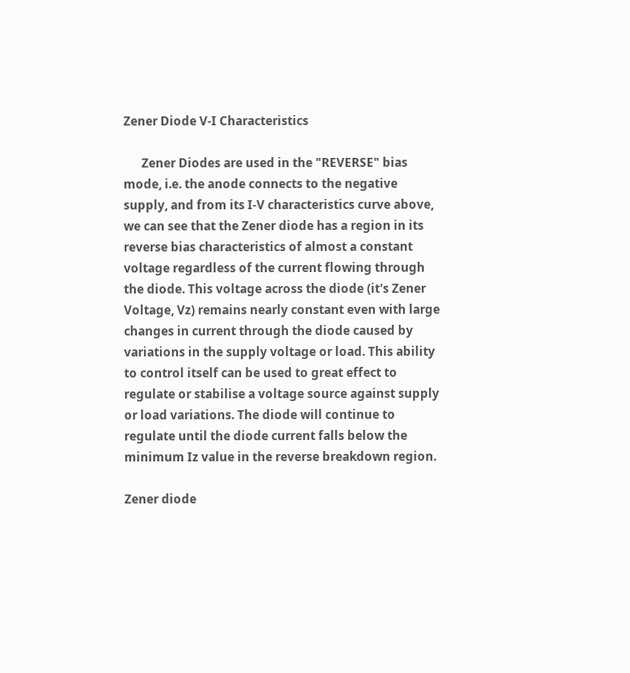Zener Diode V-I Characteristics

      Zener Diodes are used in the "REVERSE" bias mode, i.e. the anode connects to the negative supply, and from its I-V characteristics curve above, we can see that the Zener diode has a region in its reverse bias characteristics of almost a constant voltage regardless of the current flowing through the diode. This voltage across the diode (it's Zener Voltage, Vz) remains nearly constant even with large changes in current through the diode caused by variations in the supply voltage or load. This ability to control itself can be used to great effect to regulate or stabilise a voltage source against supply or load variations. The diode will continue to regulate until the diode current falls below the minimum Iz value in the reverse breakdown region.

Zener diode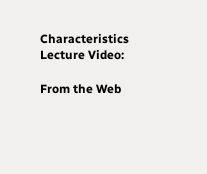Characteristics Lecture Video:

From the Web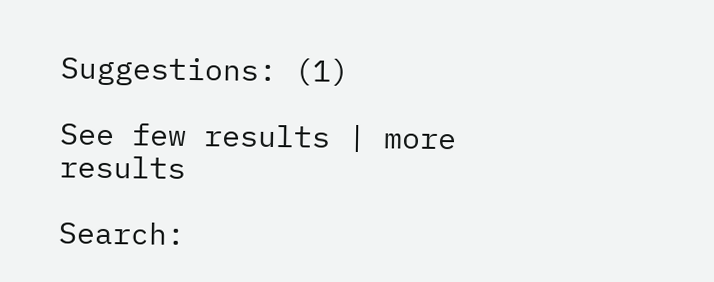Suggestions: (1)

See few results | more results

Search: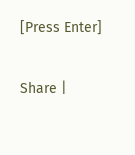[Press Enter]

Share |